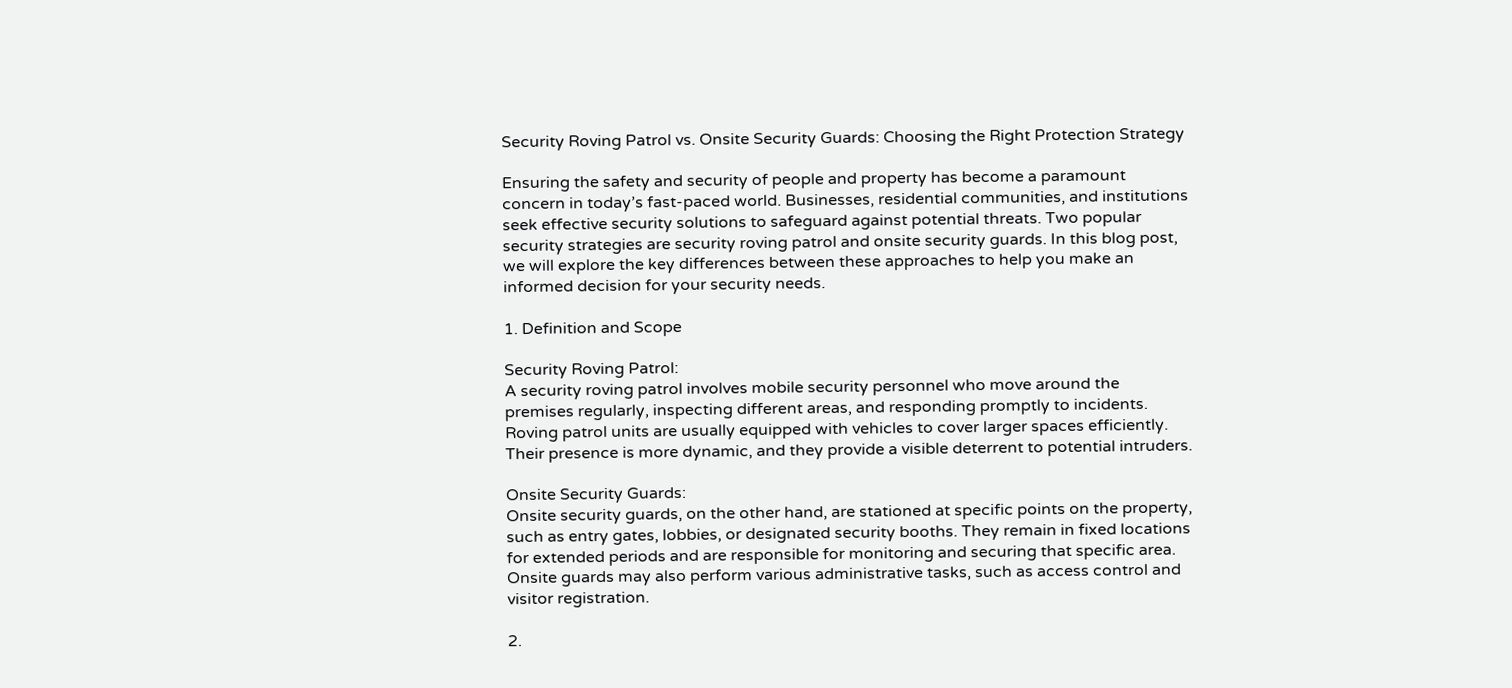Security Roving Patrol vs. Onsite Security Guards: Choosing the Right Protection Strategy

Ensuring the safety and security of people and property has become a paramount concern in today’s fast-paced world. Businesses, residential communities, and institutions seek effective security solutions to safeguard against potential threats. Two popular security strategies are security roving patrol and onsite security guards. In this blog post, we will explore the key differences between these approaches to help you make an informed decision for your security needs.

1. Definition and Scope

Security Roving Patrol:
A security roving patrol involves mobile security personnel who move around the premises regularly, inspecting different areas, and responding promptly to incidents. Roving patrol units are usually equipped with vehicles to cover larger spaces efficiently. Their presence is more dynamic, and they provide a visible deterrent to potential intruders.

Onsite Security Guards:
Onsite security guards, on the other hand, are stationed at specific points on the property, such as entry gates, lobbies, or designated security booths. They remain in fixed locations for extended periods and are responsible for monitoring and securing that specific area. Onsite guards may also perform various administrative tasks, such as access control and visitor registration.

2.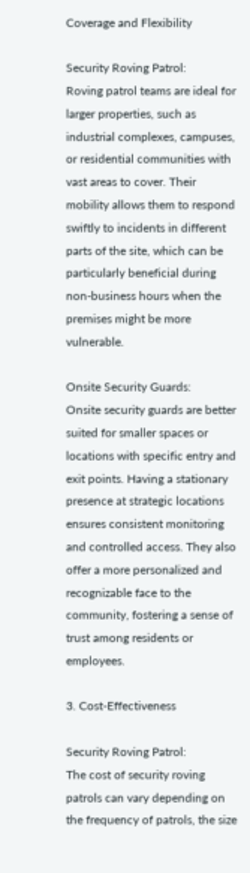Coverage and Flexibility

Security Roving Patrol:
Roving patrol teams are ideal for larger properties, such as industrial complexes, campuses, or residential communities with vast areas to cover. Their mobility allows them to respond swiftly to incidents in different parts of the site, which can be particularly beneficial during non-business hours when the premises might be more vulnerable.

Onsite Security Guards:
Onsite security guards are better suited for smaller spaces or locations with specific entry and exit points. Having a stationary presence at strategic locations ensures consistent monitoring and controlled access. They also offer a more personalized and recognizable face to the community, fostering a sense of trust among residents or employees.

3. Cost-Effectiveness

Security Roving Patrol:
The cost of security roving patrols can vary depending on the frequency of patrols, the size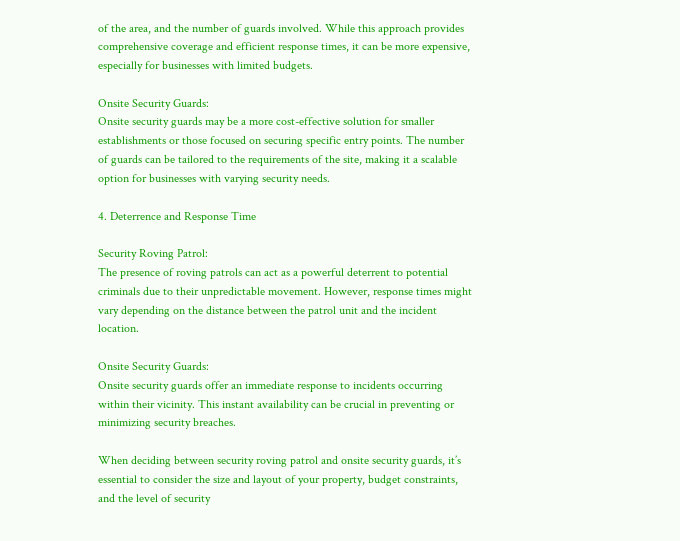of the area, and the number of guards involved. While this approach provides comprehensive coverage and efficient response times, it can be more expensive, especially for businesses with limited budgets.

Onsite Security Guards:
Onsite security guards may be a more cost-effective solution for smaller establishments or those focused on securing specific entry points. The number of guards can be tailored to the requirements of the site, making it a scalable option for businesses with varying security needs.

4. Deterrence and Response Time

Security Roving Patrol:
The presence of roving patrols can act as a powerful deterrent to potential criminals due to their unpredictable movement. However, response times might vary depending on the distance between the patrol unit and the incident location.

Onsite Security Guards:
Onsite security guards offer an immediate response to incidents occurring within their vicinity. This instant availability can be crucial in preventing or minimizing security breaches.

When deciding between security roving patrol and onsite security guards, it’s essential to consider the size and layout of your property, budget constraints, and the level of security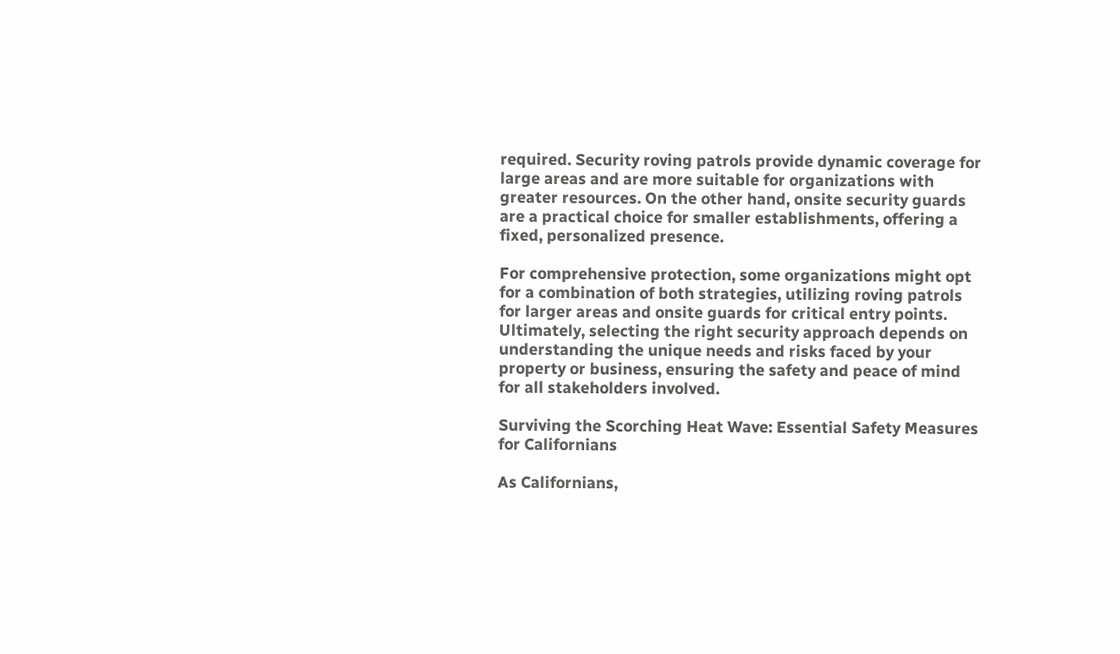required. Security roving patrols provide dynamic coverage for large areas and are more suitable for organizations with greater resources. On the other hand, onsite security guards are a practical choice for smaller establishments, offering a fixed, personalized presence.

For comprehensive protection, some organizations might opt for a combination of both strategies, utilizing roving patrols for larger areas and onsite guards for critical entry points. Ultimately, selecting the right security approach depends on understanding the unique needs and risks faced by your property or business, ensuring the safety and peace of mind for all stakeholders involved.

Surviving the Scorching Heat Wave: Essential Safety Measures for Californians

As Californians,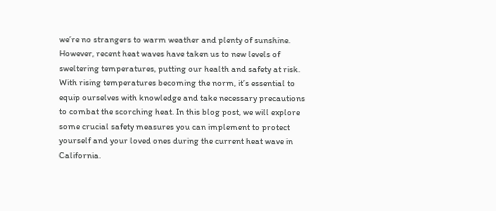we’re no strangers to warm weather and plenty of sunshine. However, recent heat waves have taken us to new levels of sweltering temperatures, putting our health and safety at risk. With rising temperatures becoming the norm, it’s essential to equip ourselves with knowledge and take necessary precautions to combat the scorching heat. In this blog post, we will explore some crucial safety measures you can implement to protect yourself and your loved ones during the current heat wave in California.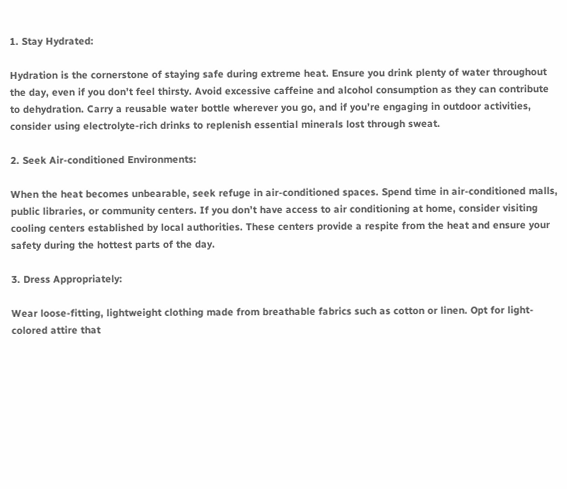1. Stay Hydrated:

Hydration is the cornerstone of staying safe during extreme heat. Ensure you drink plenty of water throughout the day, even if you don’t feel thirsty. Avoid excessive caffeine and alcohol consumption as they can contribute to dehydration. Carry a reusable water bottle wherever you go, and if you’re engaging in outdoor activities, consider using electrolyte-rich drinks to replenish essential minerals lost through sweat.

2. Seek Air-conditioned Environments:

When the heat becomes unbearable, seek refuge in air-conditioned spaces. Spend time in air-conditioned malls, public libraries, or community centers. If you don’t have access to air conditioning at home, consider visiting cooling centers established by local authorities. These centers provide a respite from the heat and ensure your safety during the hottest parts of the day.

3. Dress Appropriately:

Wear loose-fitting, lightweight clothing made from breathable fabrics such as cotton or linen. Opt for light-colored attire that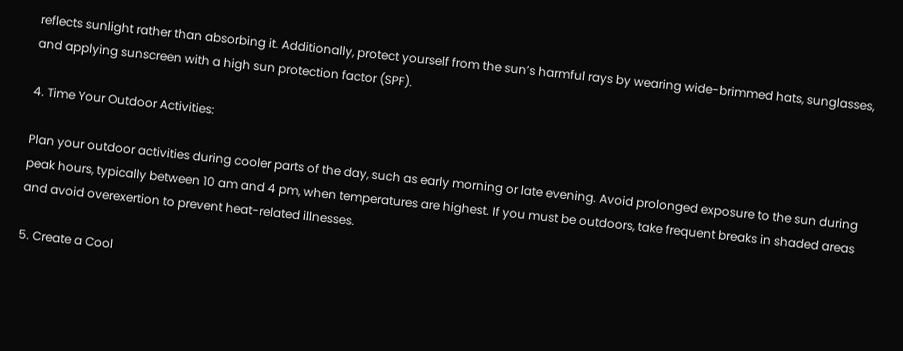reflects sunlight rather than absorbing it. Additionally, protect yourself from the sun’s harmful rays by wearing wide-brimmed hats, sunglasses, and applying sunscreen with a high sun protection factor (SPF).

4. Time Your Outdoor Activities:

Plan your outdoor activities during cooler parts of the day, such as early morning or late evening. Avoid prolonged exposure to the sun during peak hours, typically between 10 am and 4 pm, when temperatures are highest. If you must be outdoors, take frequent breaks in shaded areas and avoid overexertion to prevent heat-related illnesses.

5. Create a Cool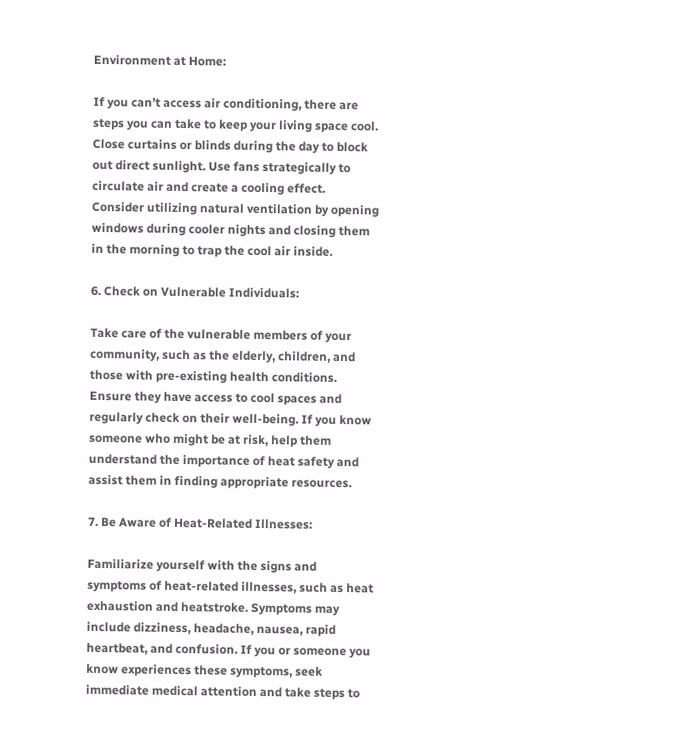Environment at Home:

If you can’t access air conditioning, there are steps you can take to keep your living space cool. Close curtains or blinds during the day to block out direct sunlight. Use fans strategically to circulate air and create a cooling effect. Consider utilizing natural ventilation by opening windows during cooler nights and closing them in the morning to trap the cool air inside.

6. Check on Vulnerable Individuals:

Take care of the vulnerable members of your community, such as the elderly, children, and those with pre-existing health conditions. Ensure they have access to cool spaces and regularly check on their well-being. If you know someone who might be at risk, help them understand the importance of heat safety and assist them in finding appropriate resources.

7. Be Aware of Heat-Related Illnesses:

Familiarize yourself with the signs and symptoms of heat-related illnesses, such as heat exhaustion and heatstroke. Symptoms may include dizziness, headache, nausea, rapid heartbeat, and confusion. If you or someone you know experiences these symptoms, seek immediate medical attention and take steps to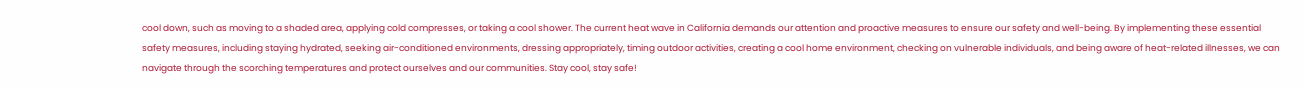cool down, such as moving to a shaded area, applying cold compresses, or taking a cool shower. The current heat wave in California demands our attention and proactive measures to ensure our safety and well-being. By implementing these essential safety measures, including staying hydrated, seeking air-conditioned environments, dressing appropriately, timing outdoor activities, creating a cool home environment, checking on vulnerable individuals, and being aware of heat-related illnesses, we can navigate through the scorching temperatures and protect ourselves and our communities. Stay cool, stay safe!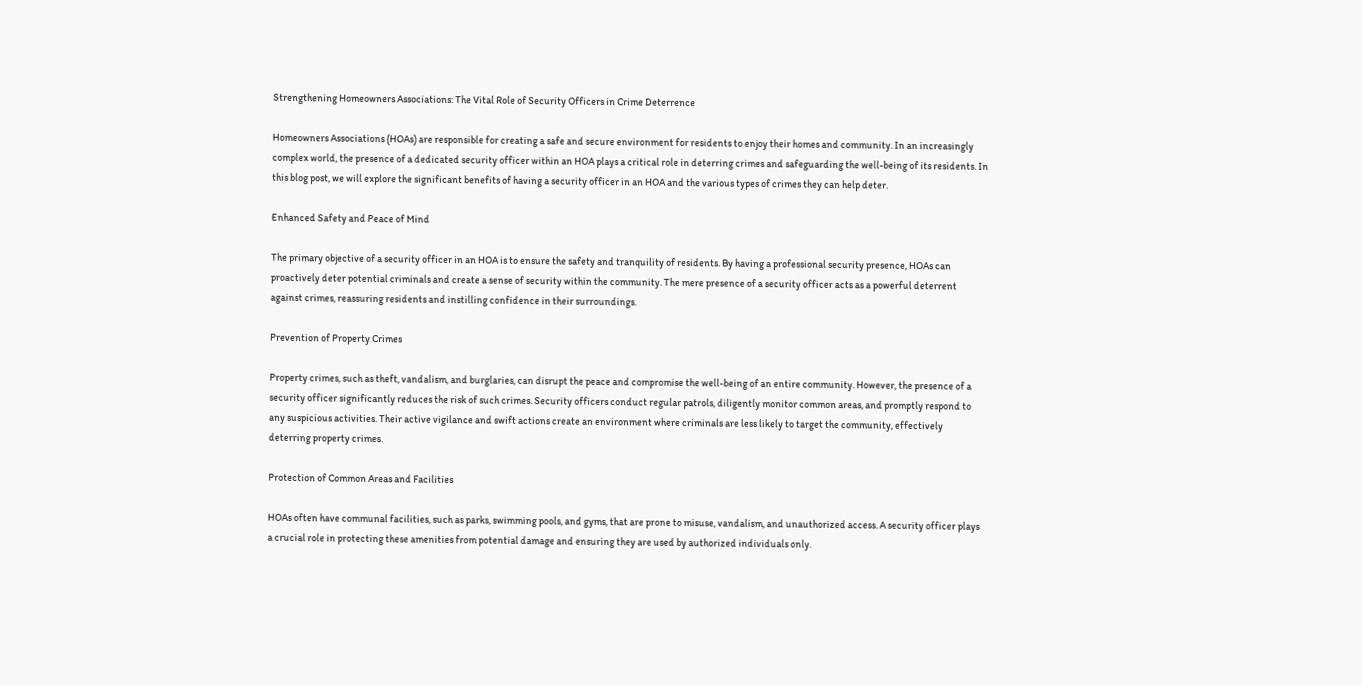Strengthening Homeowners Associations: The Vital Role of Security Officers in Crime Deterrence

Homeowners Associations (HOAs) are responsible for creating a safe and secure environment for residents to enjoy their homes and community. In an increasingly complex world, the presence of a dedicated security officer within an HOA plays a critical role in deterring crimes and safeguarding the well-being of its residents. In this blog post, we will explore the significant benefits of having a security officer in an HOA and the various types of crimes they can help deter.

Enhanced Safety and Peace of Mind

The primary objective of a security officer in an HOA is to ensure the safety and tranquility of residents. By having a professional security presence, HOAs can proactively deter potential criminals and create a sense of security within the community. The mere presence of a security officer acts as a powerful deterrent against crimes, reassuring residents and instilling confidence in their surroundings.

Prevention of Property Crimes

Property crimes, such as theft, vandalism, and burglaries, can disrupt the peace and compromise the well-being of an entire community. However, the presence of a security officer significantly reduces the risk of such crimes. Security officers conduct regular patrols, diligently monitor common areas, and promptly respond to any suspicious activities. Their active vigilance and swift actions create an environment where criminals are less likely to target the community, effectively deterring property crimes.

Protection of Common Areas and Facilities

HOAs often have communal facilities, such as parks, swimming pools, and gyms, that are prone to misuse, vandalism, and unauthorized access. A security officer plays a crucial role in protecting these amenities from potential damage and ensuring they are used by authorized individuals only.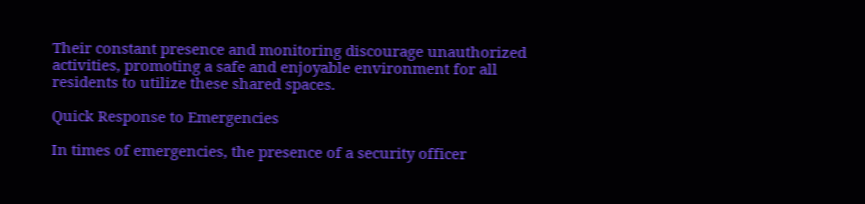Their constant presence and monitoring discourage unauthorized activities, promoting a safe and enjoyable environment for all residents to utilize these shared spaces.

Quick Response to Emergencies

In times of emergencies, the presence of a security officer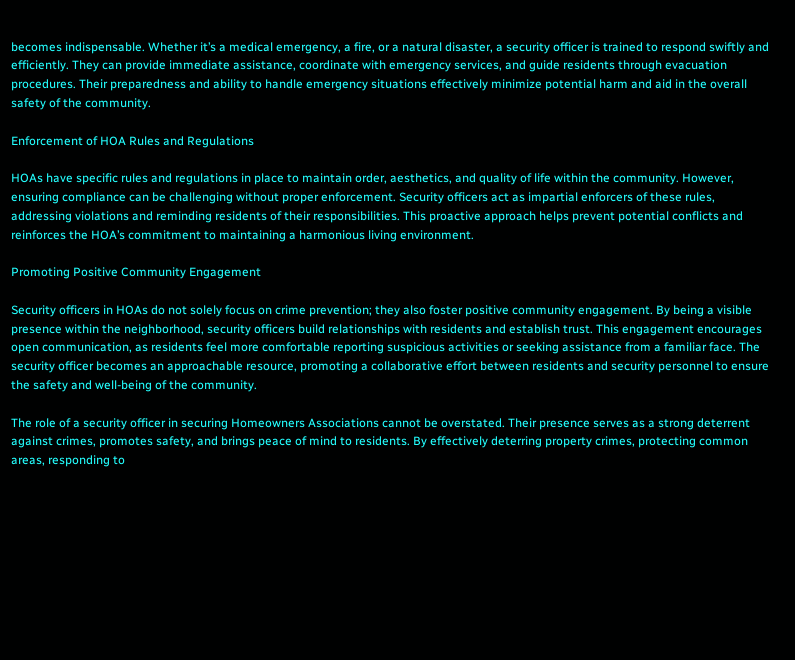becomes indispensable. Whether it’s a medical emergency, a fire, or a natural disaster, a security officer is trained to respond swiftly and efficiently. They can provide immediate assistance, coordinate with emergency services, and guide residents through evacuation procedures. Their preparedness and ability to handle emergency situations effectively minimize potential harm and aid in the overall safety of the community.

Enforcement of HOA Rules and Regulations

HOAs have specific rules and regulations in place to maintain order, aesthetics, and quality of life within the community. However, ensuring compliance can be challenging without proper enforcement. Security officers act as impartial enforcers of these rules, addressing violations and reminding residents of their responsibilities. This proactive approach helps prevent potential conflicts and reinforces the HOA’s commitment to maintaining a harmonious living environment.

Promoting Positive Community Engagement

Security officers in HOAs do not solely focus on crime prevention; they also foster positive community engagement. By being a visible presence within the neighborhood, security officers build relationships with residents and establish trust. This engagement encourages open communication, as residents feel more comfortable reporting suspicious activities or seeking assistance from a familiar face. The security officer becomes an approachable resource, promoting a collaborative effort between residents and security personnel to ensure the safety and well-being of the community.

The role of a security officer in securing Homeowners Associations cannot be overstated. Their presence serves as a strong deterrent against crimes, promotes safety, and brings peace of mind to residents. By effectively deterring property crimes, protecting common areas, responding to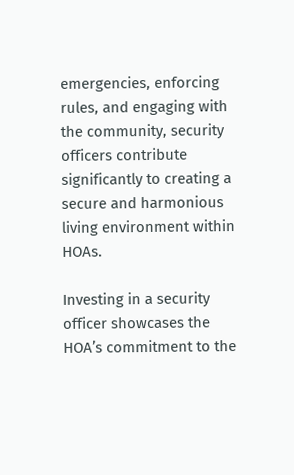emergencies, enforcing rules, and engaging with the community, security officers contribute significantly to creating a secure and harmonious living environment within HOAs.

Investing in a security officer showcases the HOA’s commitment to the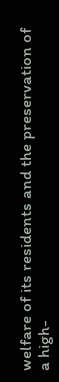welfare of its residents and the preservation of a high-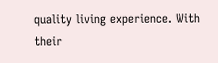quality living experience. With their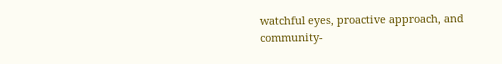watchful eyes, proactive approach, and community-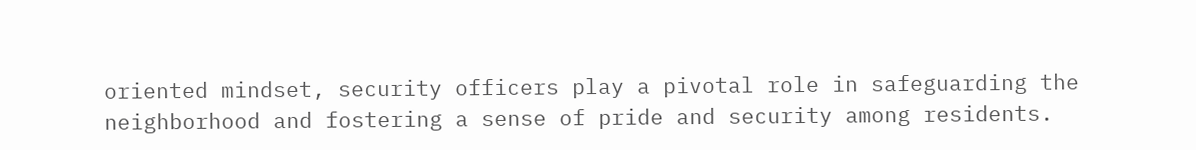oriented mindset, security officers play a pivotal role in safeguarding the neighborhood and fostering a sense of pride and security among residents.